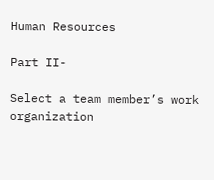Human Resources

Part II-

Select a team member’s work organization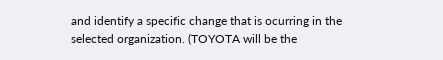and identify a specific change that is ocurring in the selected organization. (TOYOTA will be the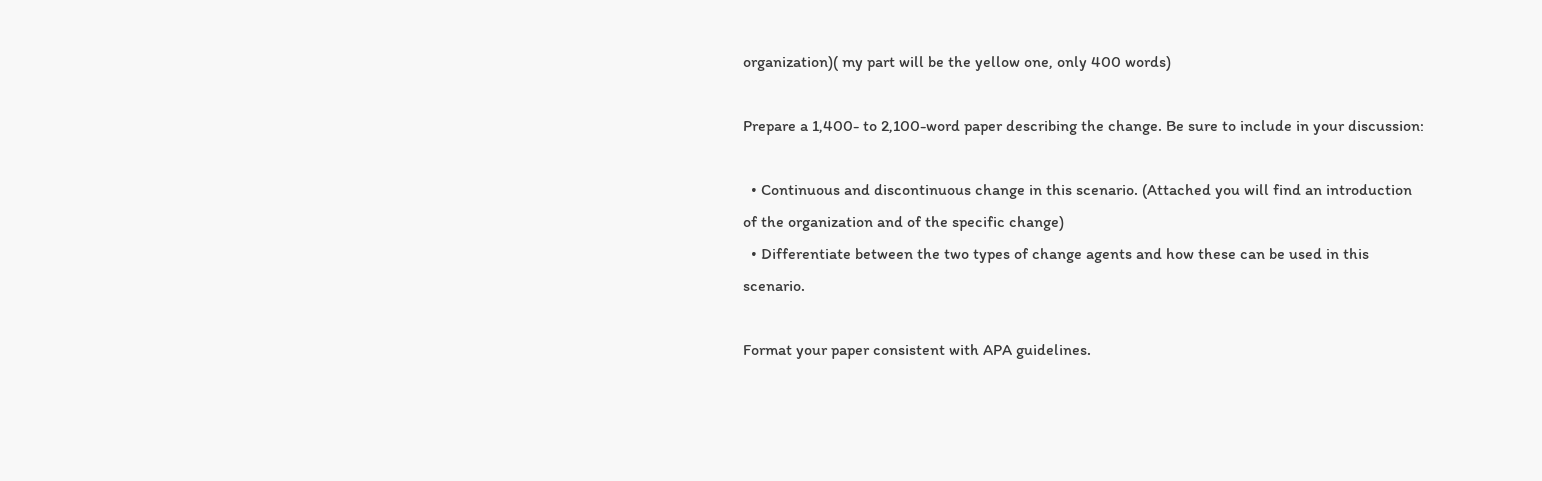organization)( my part will be the yellow one, only 400 words)

Prepare a 1,400- to 2,100-word paper describing the change. Be sure to include in your discussion:

  • Continuous and discontinuous change in this scenario. (Attached you will find an introduction of the organization and of the specific change)
  • Differentiate between the two types of change agents and how these can be used in this scenario.

Format your paper consistent with APA guidelines.